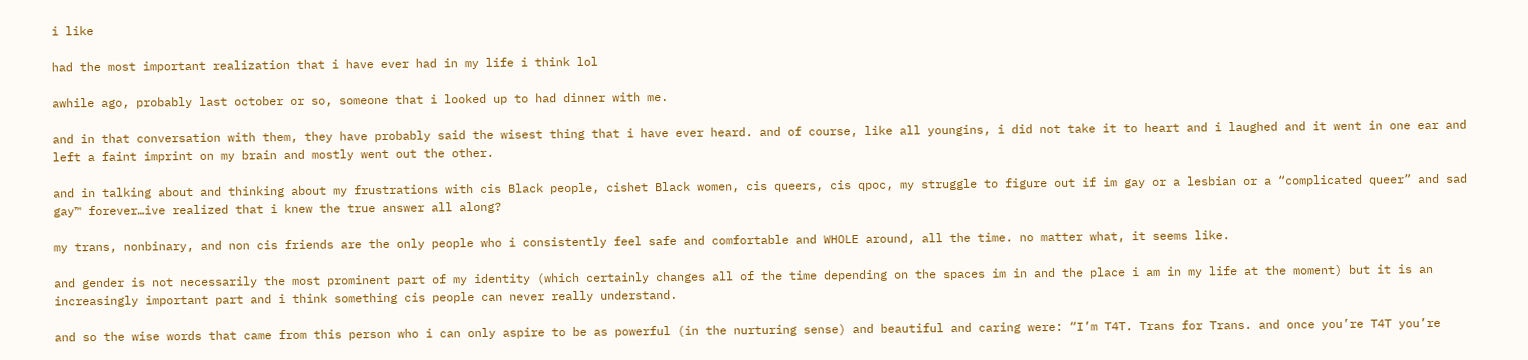i like

had the most important realization that i have ever had in my life i think lol

awhile ago, probably last october or so, someone that i looked up to had dinner with me.

and in that conversation with them, they have probably said the wisest thing that i have ever heard. and of course, like all youngins, i did not take it to heart and i laughed and it went in one ear and left a faint imprint on my brain and mostly went out the other.

and in talking about and thinking about my frustrations with cis Black people, cishet Black women, cis queers, cis qpoc, my struggle to figure out if im gay or a lesbian or a “complicated queer” and sad gay™ forever…ive realized that i knew the true answer all along?

my trans, nonbinary, and non cis friends are the only people who i consistently feel safe and comfortable and WHOLE around, all the time. no matter what, it seems like.

and gender is not necessarily the most prominent part of my identity (which certainly changes all of the time depending on the spaces im in and the place i am in my life at the moment) but it is an increasingly important part and i think something cis people can never really understand.

and so the wise words that came from this person who i can only aspire to be as powerful (in the nurturing sense) and beautiful and caring were: “I’m T4T. Trans for Trans. and once you’re T4T you’re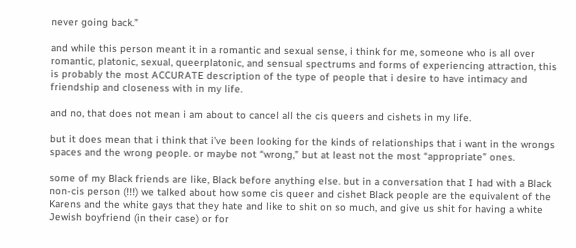never going back.”

and while this person meant it in a romantic and sexual sense, i think for me, someone who is all over romantic, platonic, sexual, queerplatonic, and sensual spectrums and forms of experiencing attraction, this is probably the most ACCURATE description of the type of people that i desire to have intimacy and friendship and closeness with in my life.

and no, that does not mean i am about to cancel all the cis queers and cishets in my life.

but it does mean that i think that i’ve been looking for the kinds of relationships that i want in the wrongs spaces and the wrong people. or maybe not “wrong,” but at least not the most “appropriate” ones.

some of my Black friends are like, Black before anything else. but in a conversation that I had with a Black non-cis person (!!!) we talked about how some cis queer and cishet Black people are the equivalent of the Karens and the white gays that they hate and like to shit on so much, and give us shit for having a white Jewish boyfriend (in their case) or for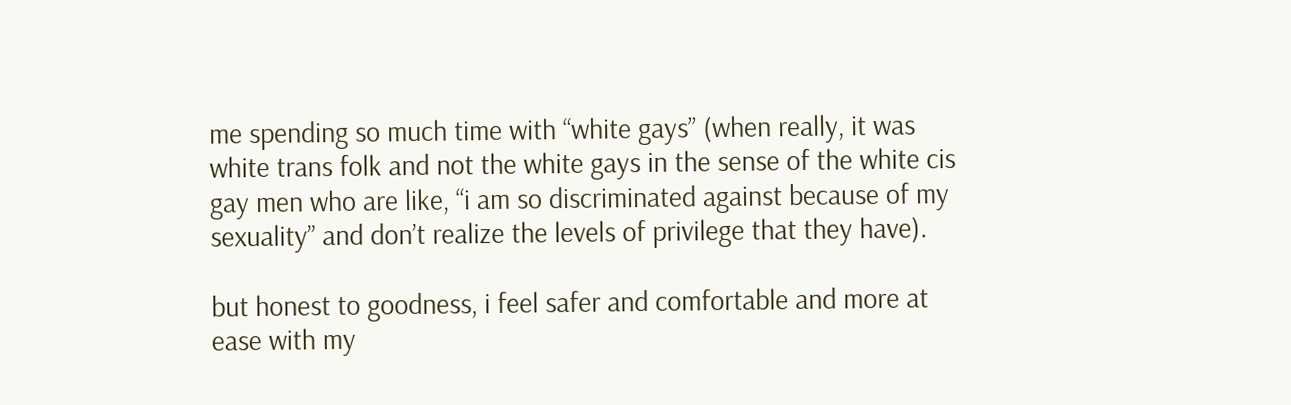me spending so much time with “white gays” (when really, it was white trans folk and not the white gays in the sense of the white cis gay men who are like, “i am so discriminated against because of my sexuality” and don’t realize the levels of privilege that they have).

but honest to goodness, i feel safer and comfortable and more at ease with my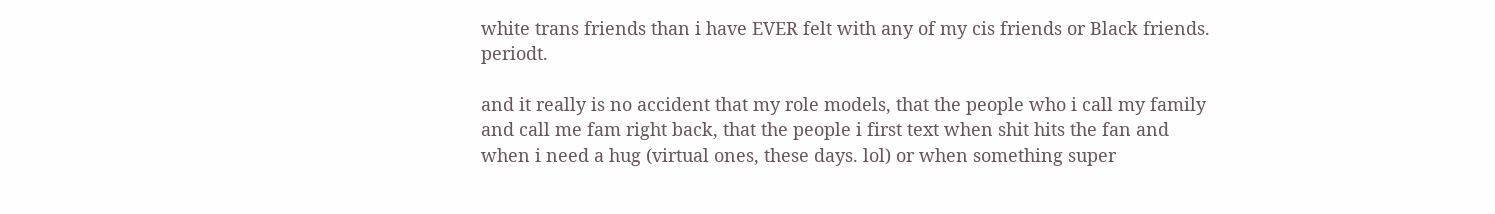white trans friends than i have EVER felt with any of my cis friends or Black friends. periodt.

and it really is no accident that my role models, that the people who i call my family and call me fam right back, that the people i first text when shit hits the fan and when i need a hug (virtual ones, these days. lol) or when something super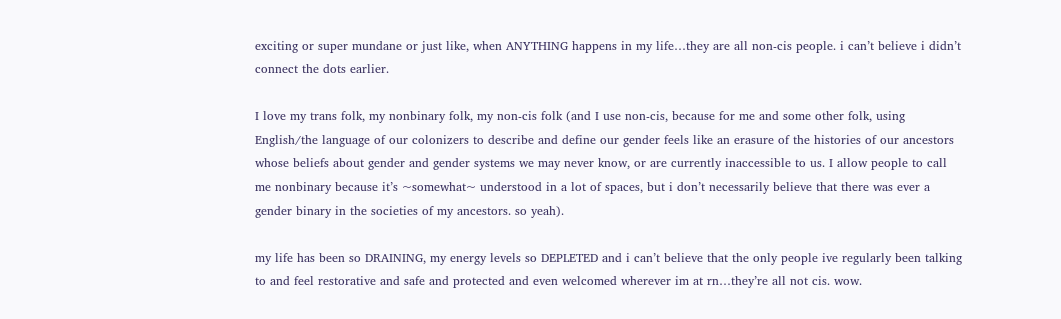exciting or super mundane or just like, when ANYTHING happens in my life…they are all non-cis people. i can’t believe i didn’t connect the dots earlier.

I love my trans folk, my nonbinary folk, my non-cis folk (and I use non-cis, because for me and some other folk, using English/the language of our colonizers to describe and define our gender feels like an erasure of the histories of our ancestors whose beliefs about gender and gender systems we may never know, or are currently inaccessible to us. I allow people to call me nonbinary because it’s ~somewhat~ understood in a lot of spaces, but i don’t necessarily believe that there was ever a gender binary in the societies of my ancestors. so yeah).

my life has been so DRAINING, my energy levels so DEPLETED and i can’t believe that the only people ive regularly been talking to and feel restorative and safe and protected and even welcomed wherever im at rn…they’re all not cis. wow.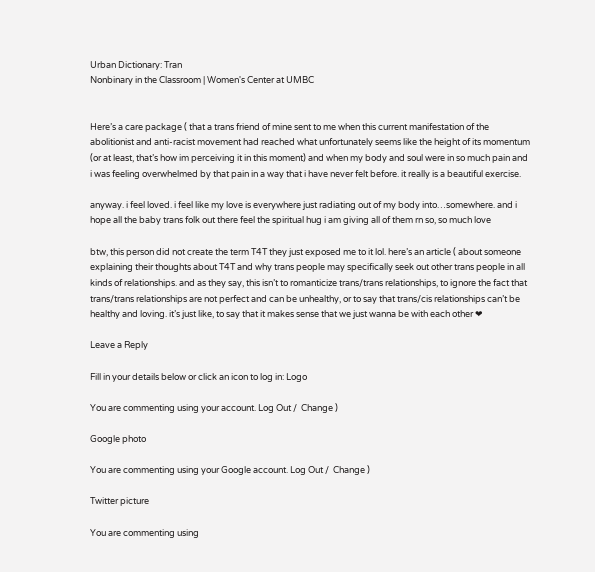Urban Dictionary: Tran
Nonbinary in the Classroom | Women's Center at UMBC


Here’s a care package ( that a trans friend of mine sent to me when this current manifestation of the abolitionist and anti-racist movement had reached what unfortunately seems like the height of its momentum (or at least, that’s how im perceiving it in this moment) and when my body and soul were in so much pain and i was feeling overwhelmed by that pain in a way that i have never felt before. it really is a beautiful exercise.

anyway. i feel loved. i feel like my love is everywhere just radiating out of my body into…somewhere. and i hope all the baby trans folk out there feel the spiritual hug i am giving all of them rn so, so much love

btw, this person did not create the term T4T they just exposed me to it lol. here’s an article ( about someone explaining their thoughts about T4T and why trans people may specifically seek out other trans people in all kinds of relationships. and as they say, this isn’t to romanticize trans/trans relationships, to ignore the fact that trans/trans relationships are not perfect and can be unhealthy, or to say that trans/cis relationships can’t be healthy and loving. it’s just like, to say that it makes sense that we just wanna be with each other ❤

Leave a Reply

Fill in your details below or click an icon to log in: Logo

You are commenting using your account. Log Out /  Change )

Google photo

You are commenting using your Google account. Log Out /  Change )

Twitter picture

You are commenting using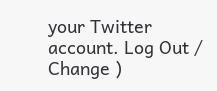your Twitter account. Log Out /  Change )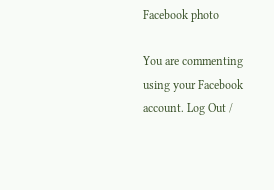Facebook photo

You are commenting using your Facebook account. Log Out /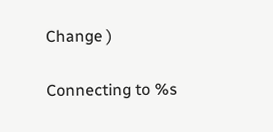Change )

Connecting to %s